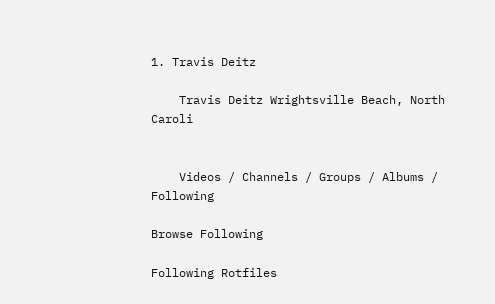1. Travis Deitz

    Travis Deitz Wrightsville Beach, North Caroli


    Videos / Channels / Groups / Albums / Following

Browse Following

Following Rotfiles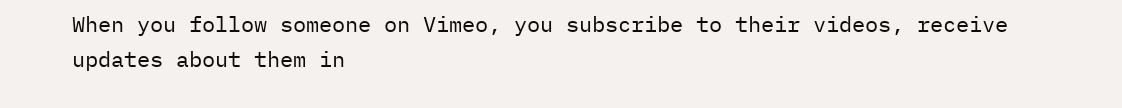When you follow someone on Vimeo, you subscribe to their videos, receive updates about them in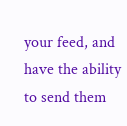your feed, and have the ability to send them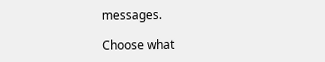messages.

Choose what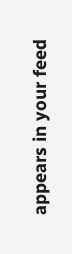appears in your feed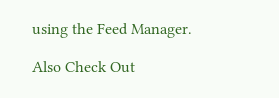using the Feed Manager.

Also Check Out